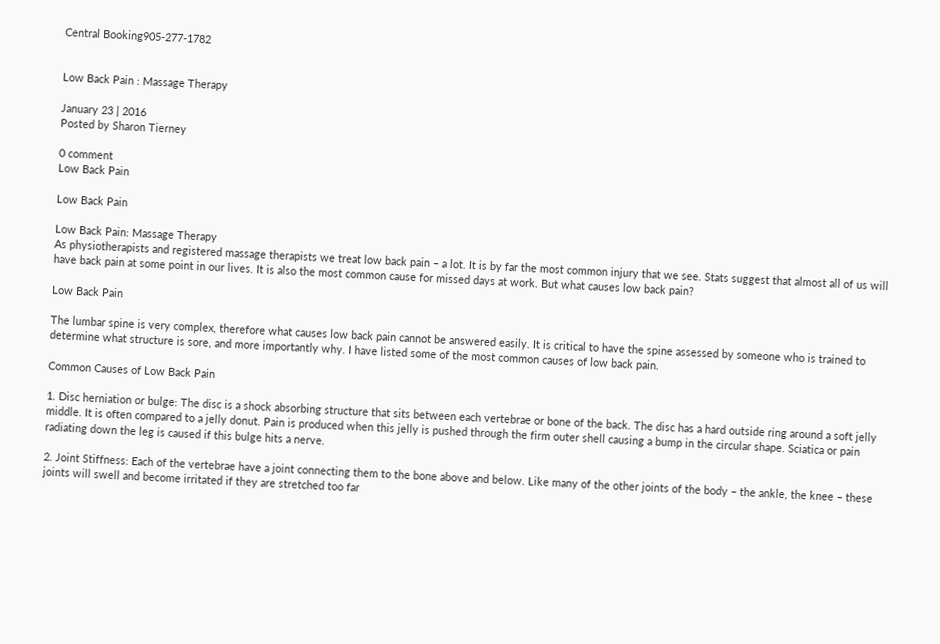Central Booking905-277-1782


Low Back Pain : Massage Therapy

January 23 | 2016
Posted by Sharon Tierney

0 comment
Low Back Pain

Low Back Pain

Low Back Pain: Massage Therapy
As physiotherapists and registered massage therapists we treat low back pain – a lot. It is by far the most common injury that we see. Stats suggest that almost all of us will have back pain at some point in our lives. It is also the most common cause for missed days at work. But what causes low back pain?

Low Back Pain

The lumbar spine is very complex, therefore what causes low back pain cannot be answered easily. It is critical to have the spine assessed by someone who is trained to determine what structure is sore, and more importantly why. I have listed some of the most common causes of low back pain.

Common Causes of Low Back Pain

1. Disc herniation or bulge: The disc is a shock absorbing structure that sits between each vertebrae or bone of the back. The disc has a hard outside ring around a soft jelly middle. It is often compared to a jelly donut. Pain is produced when this jelly is pushed through the firm outer shell causing a bump in the circular shape. Sciatica or pain radiating down the leg is caused if this bulge hits a nerve.

2. Joint Stiffness: Each of the vertebrae have a joint connecting them to the bone above and below. Like many of the other joints of the body – the ankle, the knee – these joints will swell and become irritated if they are stretched too far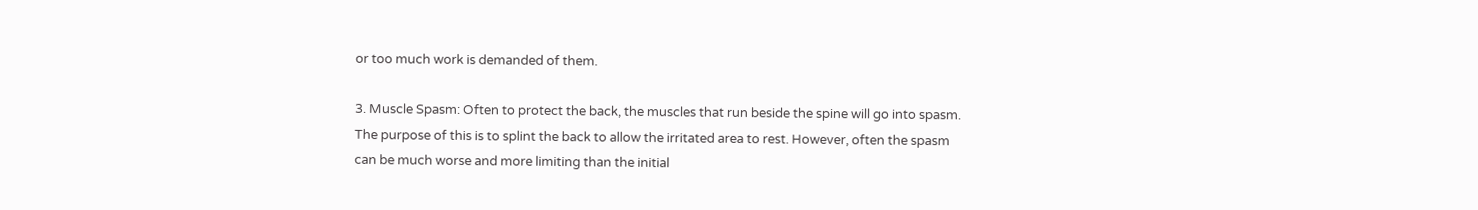or too much work is demanded of them.

3. Muscle Spasm: Often to protect the back, the muscles that run beside the spine will go into spasm. The purpose of this is to splint the back to allow the irritated area to rest. However, often the spasm can be much worse and more limiting than the initial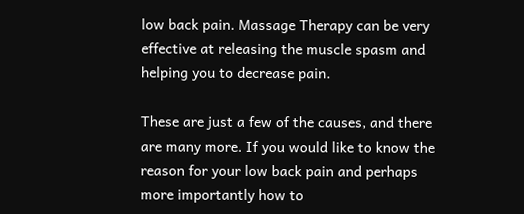low back pain. Massage Therapy can be very effective at releasing the muscle spasm and helping you to decrease pain.

These are just a few of the causes, and there are many more. If you would like to know the reason for your low back pain and perhaps more importantly how to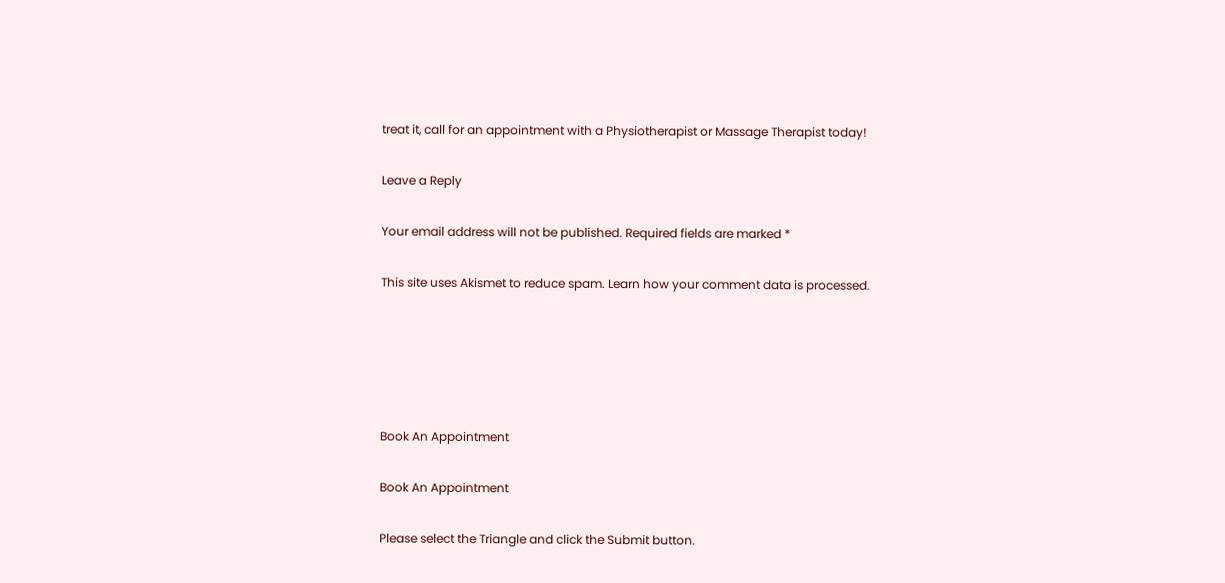treat it, call for an appointment with a Physiotherapist or Massage Therapist today!

Leave a Reply

Your email address will not be published. Required fields are marked *

This site uses Akismet to reduce spam. Learn how your comment data is processed.





Book An Appointment

Book An Appointment

Please select the Triangle and click the Submit button.